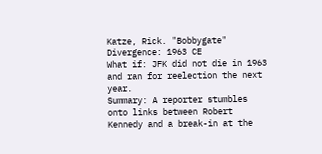Katze, Rick. "Bobbygate"
Divergence: 1963 CE
What if: JFK did not die in 1963 and ran for reelection the next year.
Summary: A reporter stumbles onto links between Robert Kennedy and a break-in at the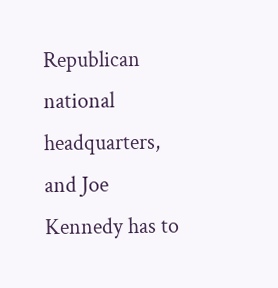Republican national headquarters, and Joe Kennedy has to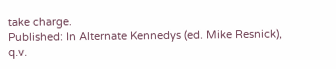take charge.
Published: In Alternate Kennedys (ed. Mike Resnick), q.v.